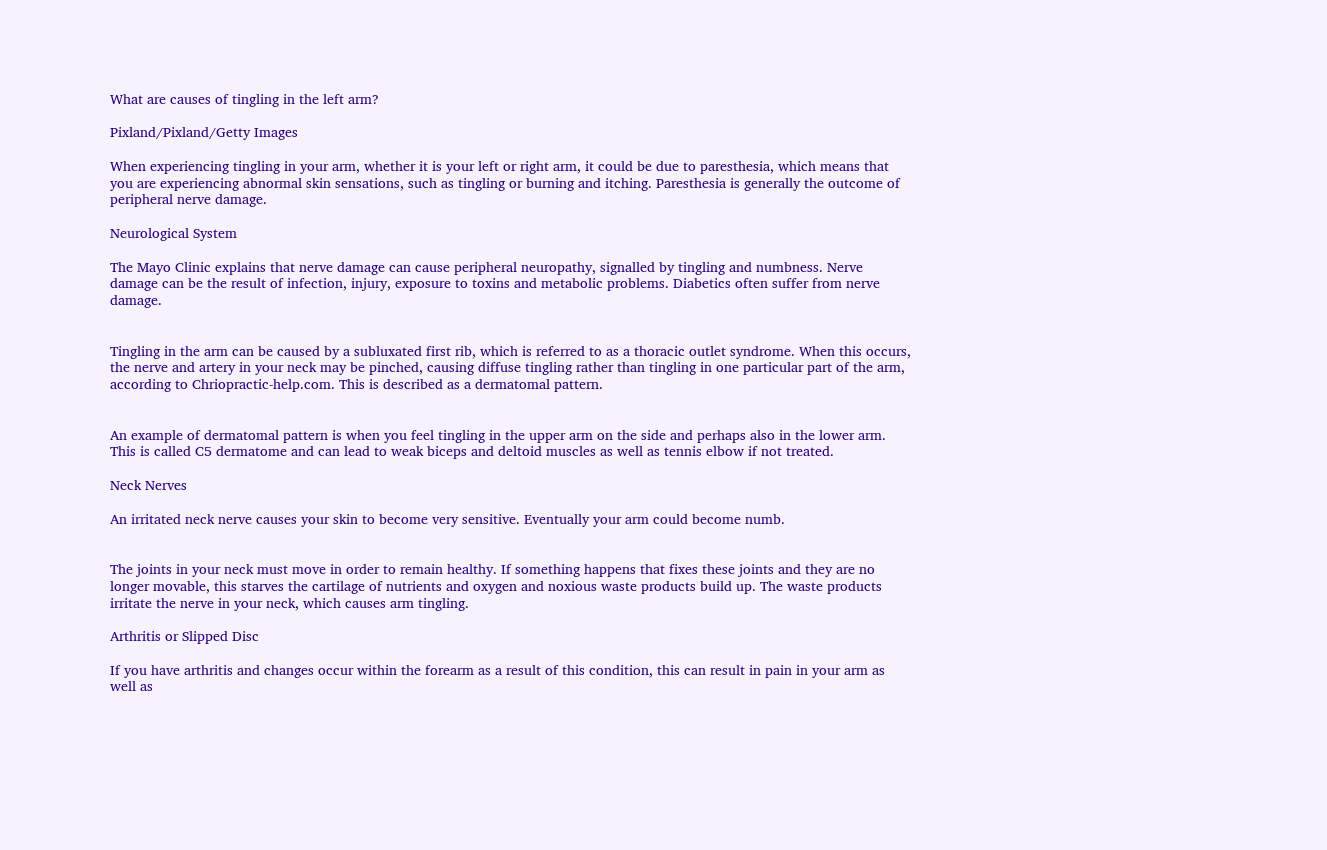What are causes of tingling in the left arm?

Pixland/Pixland/Getty Images

When experiencing tingling in your arm, whether it is your left or right arm, it could be due to paresthesia, which means that you are experiencing abnormal skin sensations, such as tingling or burning and itching. Paresthesia is generally the outcome of peripheral nerve damage.

Neurological System

The Mayo Clinic explains that nerve damage can cause peripheral neuropathy, signalled by tingling and numbness. Nerve damage can be the result of infection, injury, exposure to toxins and metabolic problems. Diabetics often suffer from nerve damage.


Tingling in the arm can be caused by a subluxated first rib, which is referred to as a thoracic outlet syndrome. When this occurs, the nerve and artery in your neck may be pinched, causing diffuse tingling rather than tingling in one particular part of the arm, according to Chriopractic-help.com. This is described as a dermatomal pattern.


An example of dermatomal pattern is when you feel tingling in the upper arm on the side and perhaps also in the lower arm. This is called C5 dermatome and can lead to weak biceps and deltoid muscles as well as tennis elbow if not treated.

Neck Nerves

An irritated neck nerve causes your skin to become very sensitive. Eventually your arm could become numb.


The joints in your neck must move in order to remain healthy. If something happens that fixes these joints and they are no longer movable, this starves the cartilage of nutrients and oxygen and noxious waste products build up. The waste products irritate the nerve in your neck, which causes arm tingling.

Arthritis or Slipped Disc

If you have arthritis and changes occur within the forearm as a result of this condition, this can result in pain in your arm as well as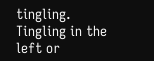tingling. Tingling in the left or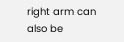right arm can also be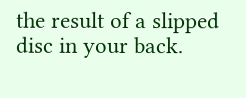the result of a slipped disc in your back.